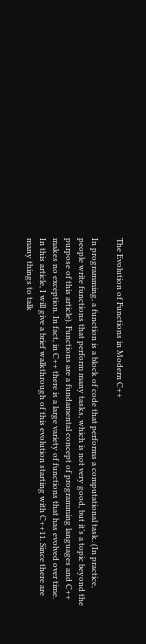The Evolution of Functions in Modern C++

In programming, a function is a block of code that performs a computational task. (In practice, people write functions that perform many tasks, which is not very good, but it’s a topic beyond the purpose of this article). Functions are a fundamental concept of programming languages and C++ makes no exception. In fact, in C++ there is a large variety of functions that has evolved over time. In this article, I will give a brief walkthrough of this evolution starting with C++11. Since there are many things to talk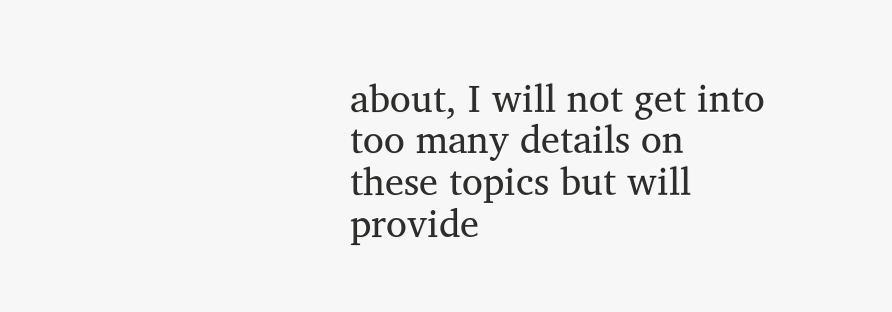about, I will not get into too many details on these topics but will provide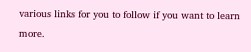various links for you to follow if you want to learn more.